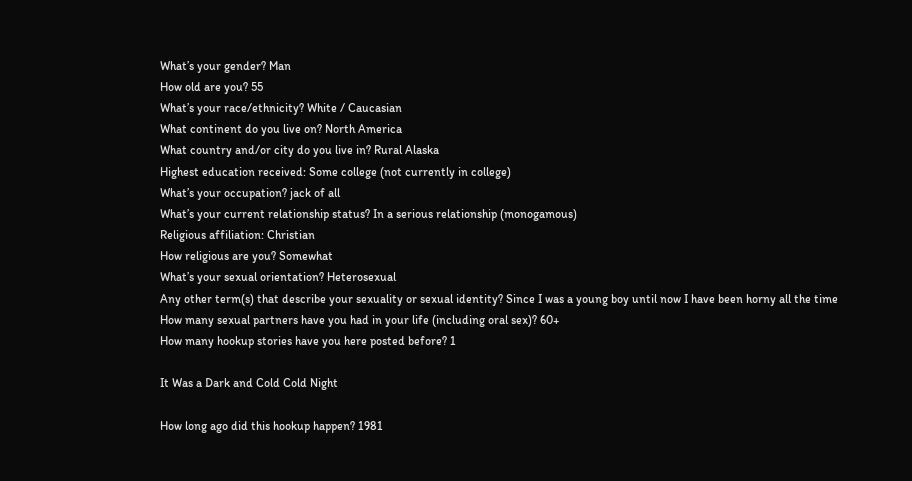What’s your gender? Man
How old are you? 55
What’s your race/ethnicity? White / Caucasian
What continent do you live on? North America
What country and/or city do you live in? Rural Alaska
Highest education received: Some college (not currently in college)
What’s your occupation? jack of all
What’s your current relationship status? In a serious relationship (monogamous)
Religious affiliation: Christian
How religious are you? Somewhat
What’s your sexual orientation? Heterosexual
Any other term(s) that describe your sexuality or sexual identity? Since I was a young boy until now I have been horny all the time
How many sexual partners have you had in your life (including oral sex)? 60+
How many hookup stories have you here posted before? 1

It Was a Dark and Cold Cold Night

How long ago did this hookup happen? 1981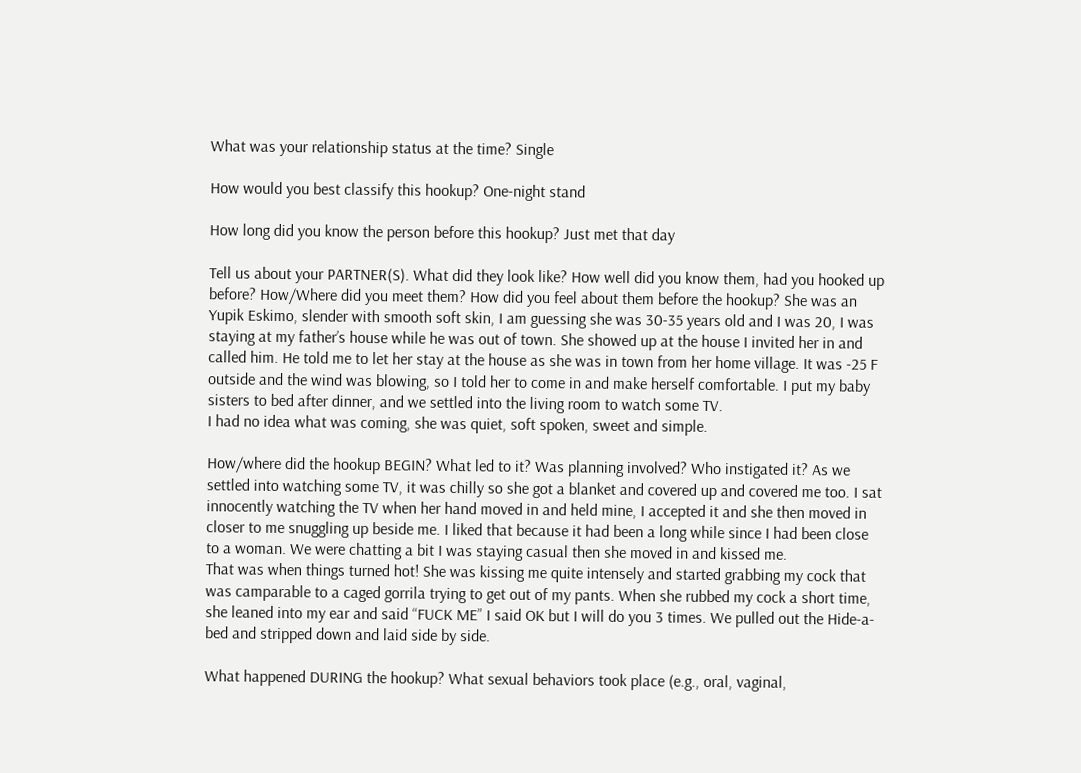What was your relationship status at the time? Single

How would you best classify this hookup? One-night stand

How long did you know the person before this hookup? Just met that day

Tell us about your PARTNER(S). What did they look like? How well did you know them, had you hooked up before? How/Where did you meet them? How did you feel about them before the hookup? She was an Yupik Eskimo, slender with smooth soft skin, I am guessing she was 30-35 years old and I was 20, I was staying at my father’s house while he was out of town. She showed up at the house I invited her in and called him. He told me to let her stay at the house as she was in town from her home village. It was -25 F outside and the wind was blowing, so I told her to come in and make herself comfortable. I put my baby sisters to bed after dinner, and we settled into the living room to watch some TV.
I had no idea what was coming, she was quiet, soft spoken, sweet and simple.

How/where did the hookup BEGIN? What led to it? Was planning involved? Who instigated it? As we settled into watching some TV, it was chilly so she got a blanket and covered up and covered me too. I sat innocently watching the TV when her hand moved in and held mine, I accepted it and she then moved in closer to me snuggling up beside me. I liked that because it had been a long while since I had been close to a woman. We were chatting a bit I was staying casual then she moved in and kissed me.
That was when things turned hot! She was kissing me quite intensely and started grabbing my cock that was camparable to a caged gorrila trying to get out of my pants. When she rubbed my cock a short time, she leaned into my ear and said “FUCK ME” I said OK but I will do you 3 times. We pulled out the Hide-a-bed and stripped down and laid side by side.

What happened DURING the hookup? What sexual behaviors took place (e.g., oral, vaginal,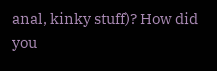anal, kinky stuff)? How did you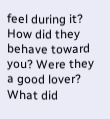feel during it? How did they behave toward you? Were they a good lover? What did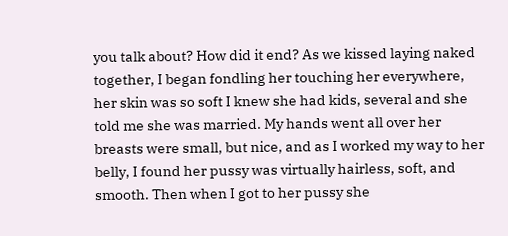you talk about? How did it end? As we kissed laying naked together, I began fondling her touching her everywhere, her skin was so soft I knew she had kids, several and she told me she was married. My hands went all over her breasts were small, but nice, and as I worked my way to her belly, I found her pussy was virtually hairless, soft, and smooth. Then when I got to her pussy she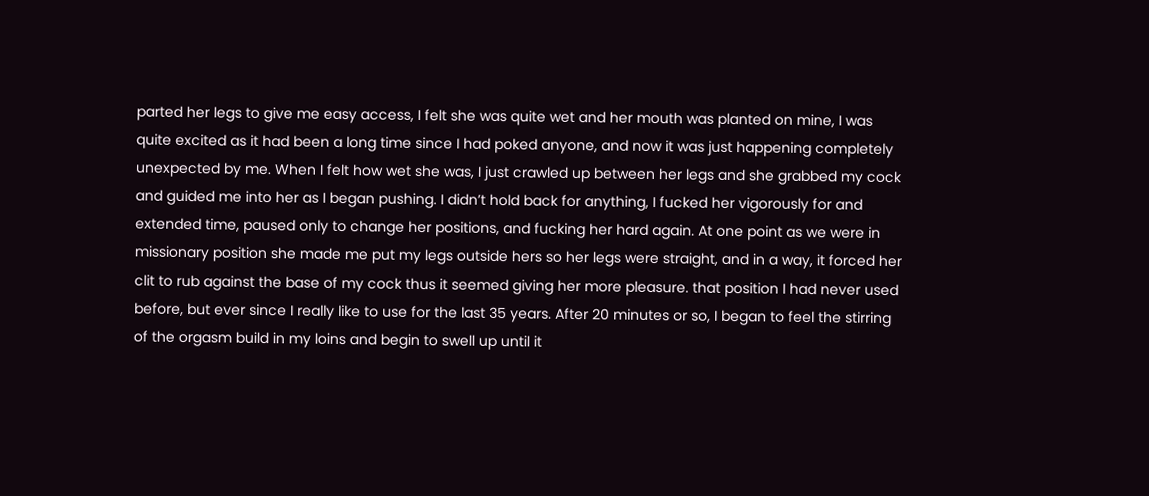parted her legs to give me easy access, I felt she was quite wet and her mouth was planted on mine, I was quite excited as it had been a long time since I had poked anyone, and now it was just happening completely unexpected by me. When I felt how wet she was, I just crawled up between her legs and she grabbed my cock and guided me into her as I began pushing. I didn’t hold back for anything, I fucked her vigorously for and extended time, paused only to change her positions, and fucking her hard again. At one point as we were in missionary position she made me put my legs outside hers so her legs were straight, and in a way, it forced her clit to rub against the base of my cock thus it seemed giving her more pleasure. that position I had never used before, but ever since I really like to use for the last 35 years. After 20 minutes or so, I began to feel the stirring of the orgasm build in my loins and begin to swell up until it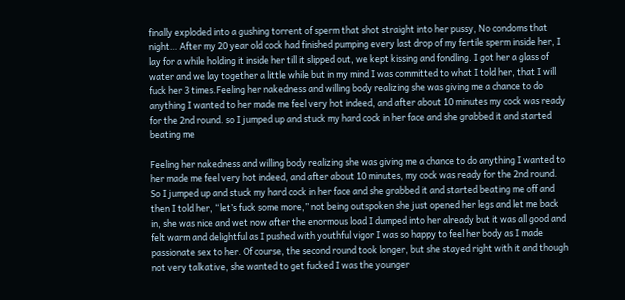finally exploded into a gushing torrent of sperm that shot straight into her pussy, No condoms that night… After my 20 year old cock had finished pumping every last drop of my fertile sperm inside her, I lay for a while holding it inside her till it slipped out, we kept kissing and fondling. I got her a glass of water and we lay together a little while but in my mind I was committed to what I told her, that I will fuck her 3 times.Feeling her nakedness and willing body realizing she was giving me a chance to do anything I wanted to her made me feel very hot indeed, and after about 10 minutes my cock was ready for the 2nd round. so I jumped up and stuck my hard cock in her face and she grabbed it and started beating me

Feeling her nakedness and willing body realizing she was giving me a chance to do anything I wanted to her made me feel very hot indeed, and after about 10 minutes, my cock was ready for the 2nd round. So I jumped up and stuck my hard cock in her face and she grabbed it and started beating me off and then I told her, “let’s fuck some more,” not being outspoken she just opened her legs and let me back in, she was nice and wet now after the enormous load I dumped into her already but it was all good and felt warm and delightful as I pushed with youthful vigor I was so happy to feel her body as I made passionate sex to her. Of course, the second round took longer, but she stayed right with it and though not very talkative, she wanted to get fucked I was the younger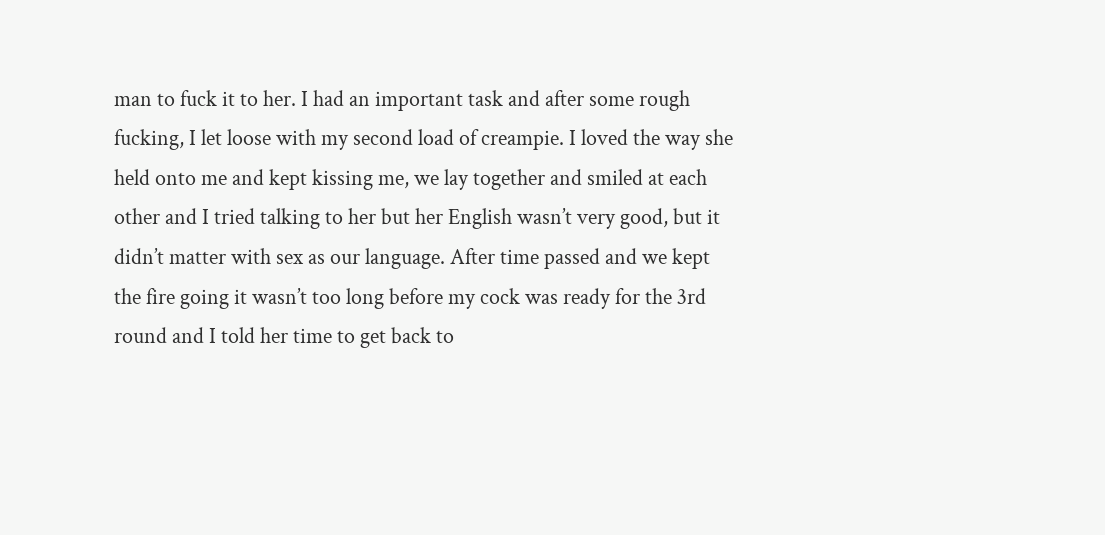man to fuck it to her. I had an important task and after some rough fucking, I let loose with my second load of creampie. I loved the way she held onto me and kept kissing me, we lay together and smiled at each other and I tried talking to her but her English wasn’t very good, but it didn’t matter with sex as our language. After time passed and we kept the fire going it wasn’t too long before my cock was ready for the 3rd round and I told her time to get back to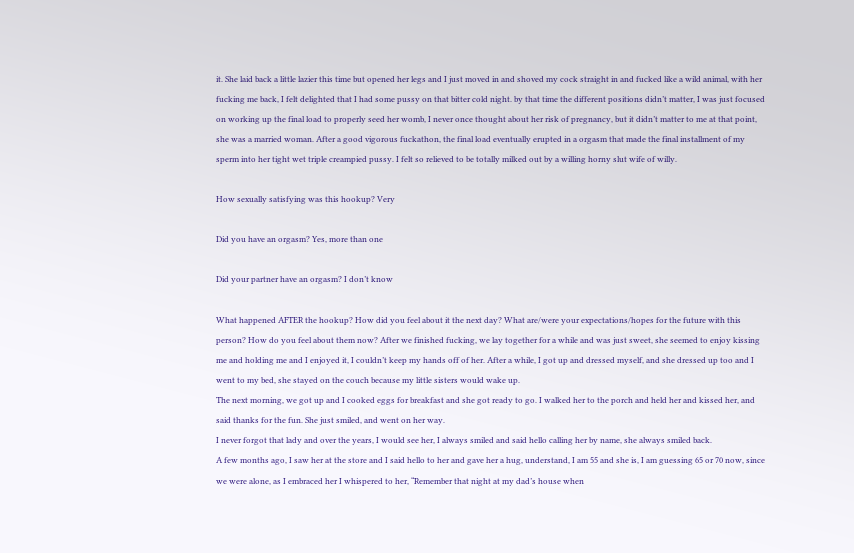it. She laid back a little lazier this time but opened her legs and I just moved in and shoved my cock straight in and fucked like a wild animal, with her fucking me back, I felt delighted that I had some pussy on that bitter cold night. by that time the different positions didn’t matter, I was just focused on working up the final load to properly seed her womb, I never once thought about her risk of pregnancy, but it didn’t matter to me at that point, she was a married woman. After a good vigorous fuckathon, the final load eventually erupted in a orgasm that made the final installment of my sperm into her tight wet triple creampied pussy. I felt so relieved to be totally milked out by a willing horny slut wife of willy.

How sexually satisfying was this hookup? Very

Did you have an orgasm? Yes, more than one

Did your partner have an orgasm? I don’t know

What happened AFTER the hookup? How did you feel about it the next day? What are/were your expectations/hopes for the future with this person? How do you feel about them now? After we finished fucking, we lay together for a while and was just sweet, she seemed to enjoy kissing me and holding me and I enjoyed it, I couldn’t keep my hands off of her. After a while, I got up and dressed myself, and she dressed up too and I went to my bed, she stayed on the couch because my little sisters would wake up.
The next morning, we got up and I cooked eggs for breakfast and she got ready to go. I walked her to the porch and held her and kissed her, and said thanks for the fun. She just smiled, and went on her way.
I never forgot that lady and over the years, I would see her, I always smiled and said hello calling her by name, she always smiled back.
A few months ago, I saw her at the store and I said hello to her and gave her a hug, understand, I am 55 and she is, I am guessing 65 or 70 now, since we were alone, as I embraced her I whispered to her, “Remember that night at my dad’s house when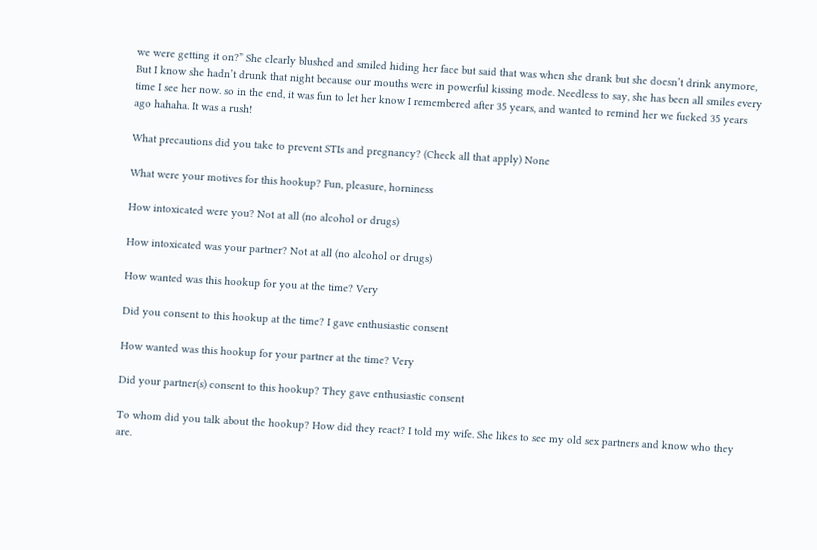we were getting it on?” She clearly blushed and smiled hiding her face but said that was when she drank but she doesn’t drink anymore, But I know she hadn’t drunk that night because our mouths were in powerful kissing mode. Needless to say, she has been all smiles every time I see her now. so in the end, it was fun to let her know I remembered after 35 years, and wanted to remind her we fucked 35 years ago hahaha. It was a rush!

What precautions did you take to prevent STIs and pregnancy? (Check all that apply) None

What were your motives for this hookup? Fun, pleasure, horniness

How intoxicated were you? Not at all (no alcohol or drugs)

How intoxicated was your partner? Not at all (no alcohol or drugs)

How wanted was this hookup for you at the time? Very

Did you consent to this hookup at the time? I gave enthusiastic consent

How wanted was this hookup for your partner at the time? Very

Did your partner(s) consent to this hookup? They gave enthusiastic consent

To whom did you talk about the hookup? How did they react? I told my wife. She likes to see my old sex partners and know who they are.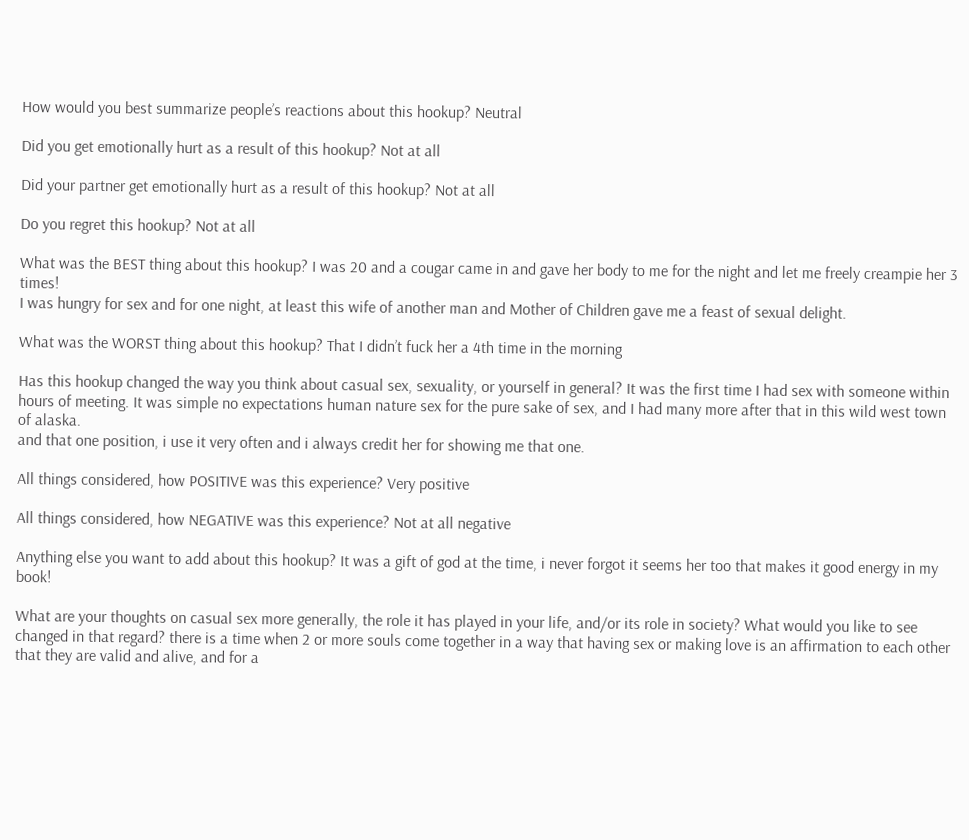How would you best summarize people’s reactions about this hookup? Neutral

Did you get emotionally hurt as a result of this hookup? Not at all

Did your partner get emotionally hurt as a result of this hookup? Not at all

Do you regret this hookup? Not at all

What was the BEST thing about this hookup? I was 20 and a cougar came in and gave her body to me for the night and let me freely creampie her 3 times!
I was hungry for sex and for one night, at least this wife of another man and Mother of Children gave me a feast of sexual delight.

What was the WORST thing about this hookup? That I didn’t fuck her a 4th time in the morning

Has this hookup changed the way you think about casual sex, sexuality, or yourself in general? It was the first time I had sex with someone within hours of meeting. It was simple no expectations human nature sex for the pure sake of sex, and I had many more after that in this wild west town of alaska.
and that one position, i use it very often and i always credit her for showing me that one.

All things considered, how POSITIVE was this experience? Very positive

All things considered, how NEGATIVE was this experience? Not at all negative

Anything else you want to add about this hookup? It was a gift of god at the time, i never forgot it seems her too that makes it good energy in my book!

What are your thoughts on casual sex more generally, the role it has played in your life, and/or its role in society? What would you like to see changed in that regard? there is a time when 2 or more souls come together in a way that having sex or making love is an affirmation to each other that they are valid and alive, and for a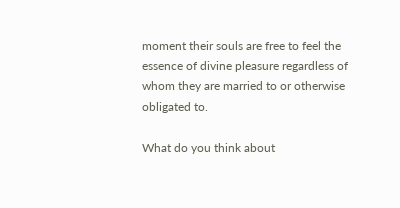moment their souls are free to feel the essence of divine pleasure regardless of whom they are married to or otherwise obligated to.

What do you think about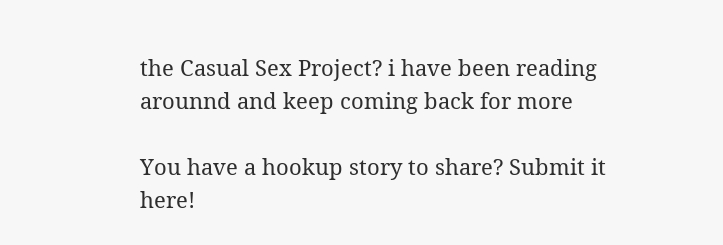the Casual Sex Project? i have been reading arounnd and keep coming back for more

You have a hookup story to share? Submit it here!